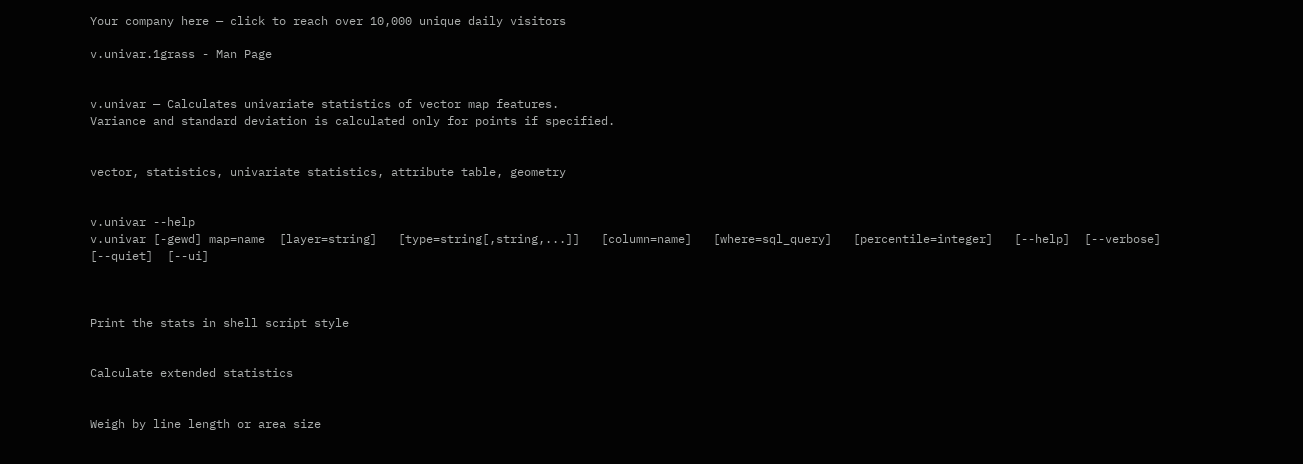Your company here — click to reach over 10,000 unique daily visitors

v.univar.1grass - Man Page


v.univar — Calculates univariate statistics of vector map features.
Variance and standard deviation is calculated only for points if specified.


vector, statistics, univariate statistics, attribute table, geometry


v.univar --help
v.univar [-gewd] map=name  [layer=string]   [type=string[,string,...]]   [column=name]   [where=sql_query]   [percentile=integer]   [--help]  [--verbose]  [--quiet]  [--ui]



Print the stats in shell script style


Calculate extended statistics


Weigh by line length or area size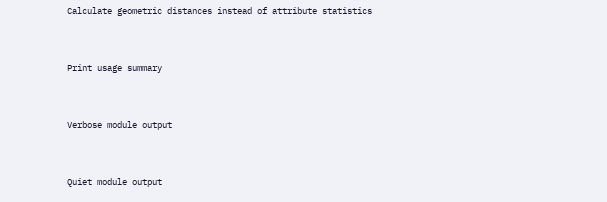Calculate geometric distances instead of attribute statistics


Print usage summary


Verbose module output


Quiet module output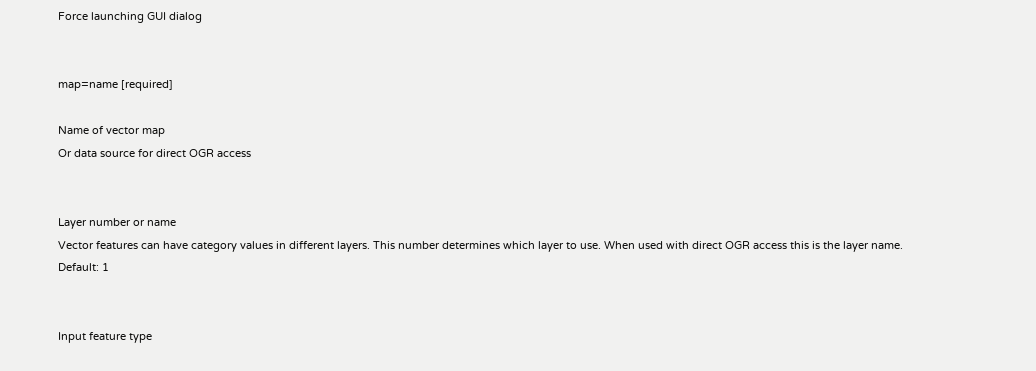Force launching GUI dialog


map=name [required]

Name of vector map
Or data source for direct OGR access


Layer number or name
Vector features can have category values in different layers. This number determines which layer to use. When used with direct OGR access this is the layer name.
Default: 1


Input feature type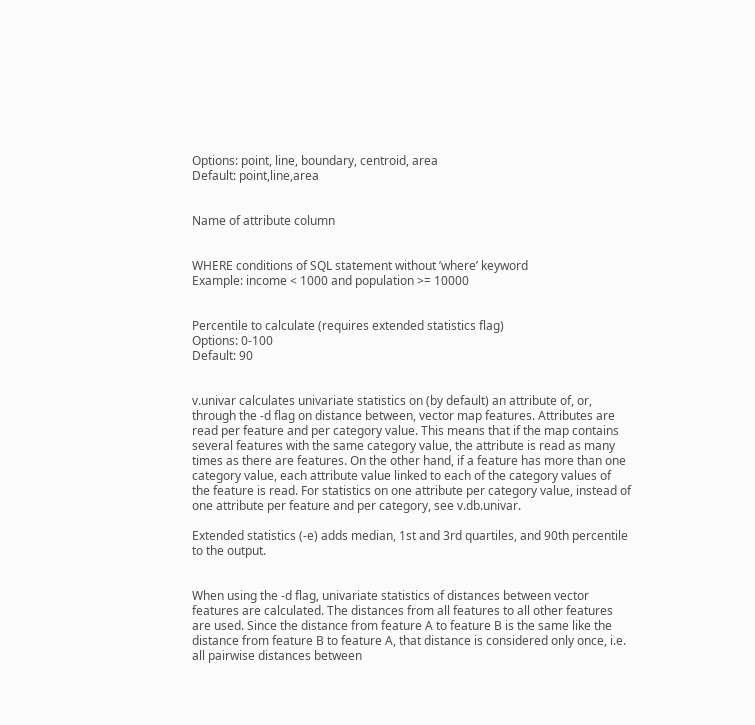Options: point, line, boundary, centroid, area
Default: point,line,area


Name of attribute column


WHERE conditions of SQL statement without ’where’ keyword
Example: income < 1000 and population >= 10000


Percentile to calculate (requires extended statistics flag)
Options: 0-100
Default: 90


v.univar calculates univariate statistics on (by default) an attribute of, or, through the -d flag on distance between, vector map features. Attributes are read per feature and per category value. This means that if the map contains several features with the same category value, the attribute is read as many times as there are features. On the other hand, if a feature has more than one category value, each attribute value linked to each of the category values of the feature is read. For statistics on one attribute per category value, instead of one attribute per feature and per category, see v.db.univar.

Extended statistics (-e) adds median, 1st and 3rd quartiles, and 90th percentile to the output.


When using the -d flag, univariate statistics of distances between vector features are calculated. The distances from all features to all other features are used. Since the distance from feature A to feature B is the same like the distance from feature B to feature A, that distance is considered only once, i.e. all pairwise distances between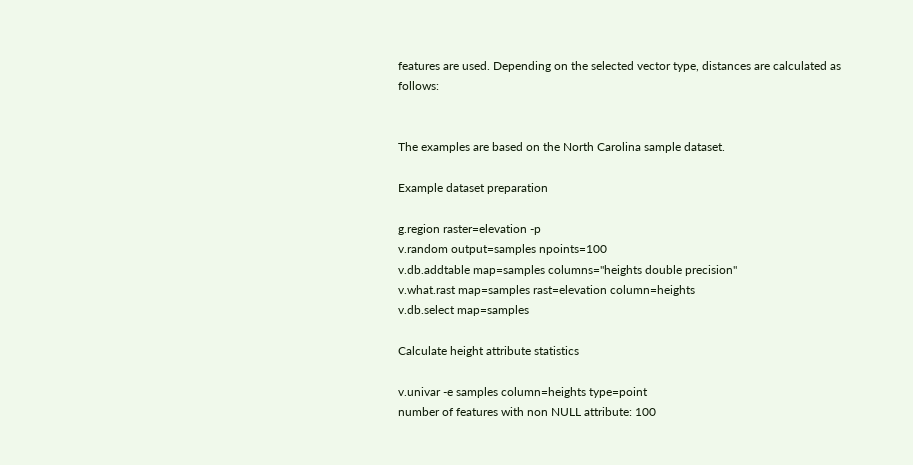features are used. Depending on the selected vector type, distances are calculated as follows:


The examples are based on the North Carolina sample dataset.

Example dataset preparation

g.region raster=elevation -p
v.random output=samples npoints=100
v.db.addtable map=samples columns="heights double precision"
v.what.rast map=samples rast=elevation column=heights
v.db.select map=samples

Calculate height attribute statistics

v.univar -e samples column=heights type=point
number of features with non NULL attribute: 100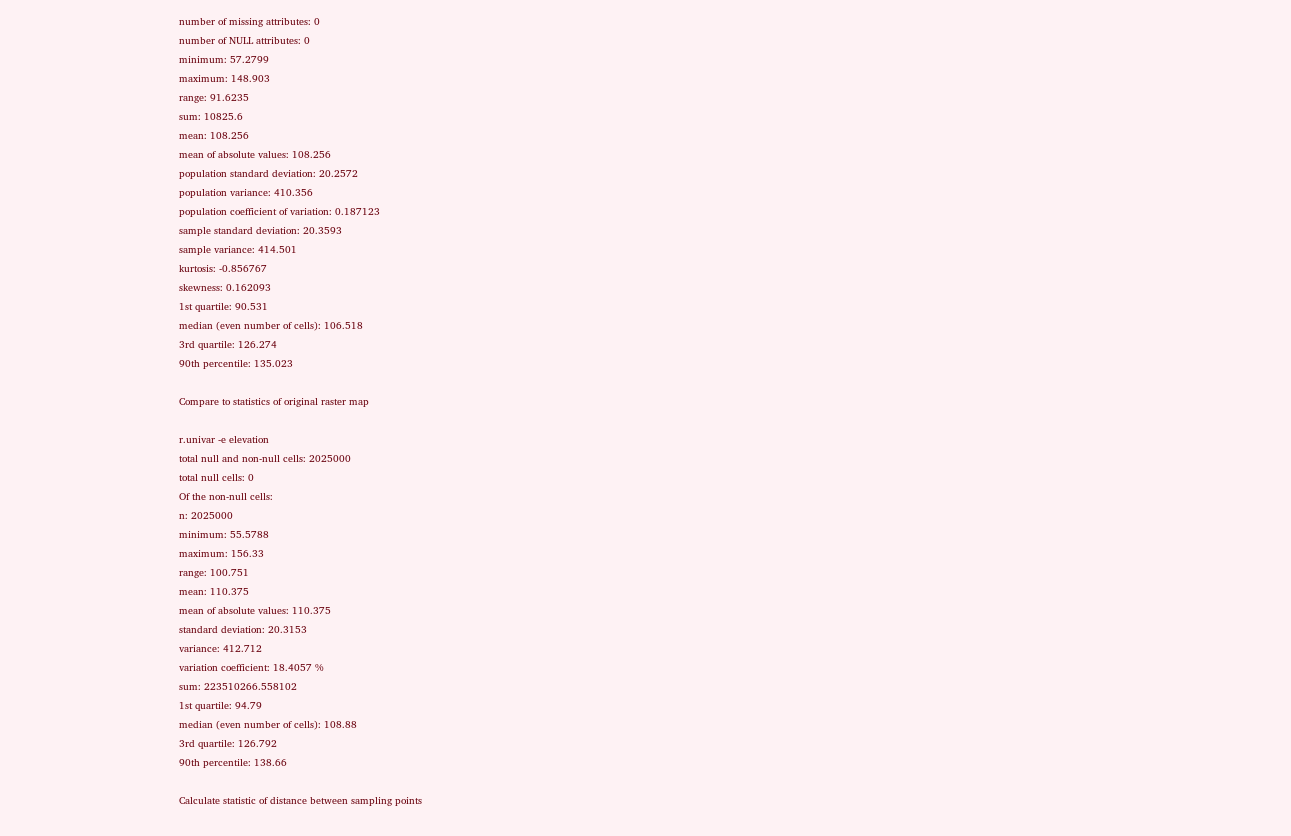number of missing attributes: 0
number of NULL attributes: 0
minimum: 57.2799
maximum: 148.903
range: 91.6235
sum: 10825.6
mean: 108.256
mean of absolute values: 108.256
population standard deviation: 20.2572
population variance: 410.356
population coefficient of variation: 0.187123
sample standard deviation: 20.3593
sample variance: 414.501
kurtosis: -0.856767
skewness: 0.162093
1st quartile: 90.531
median (even number of cells): 106.518
3rd quartile: 126.274
90th percentile: 135.023

Compare to statistics of original raster map

r.univar -e elevation
total null and non-null cells: 2025000
total null cells: 0
Of the non-null cells:
n: 2025000
minimum: 55.5788
maximum: 156.33
range: 100.751
mean: 110.375
mean of absolute values: 110.375
standard deviation: 20.3153
variance: 412.712
variation coefficient: 18.4057 %
sum: 223510266.558102
1st quartile: 94.79
median (even number of cells): 108.88
3rd quartile: 126.792
90th percentile: 138.66

Calculate statistic of distance between sampling points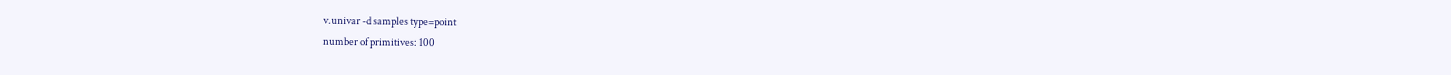v.univar -d samples type=point
number of primitives: 100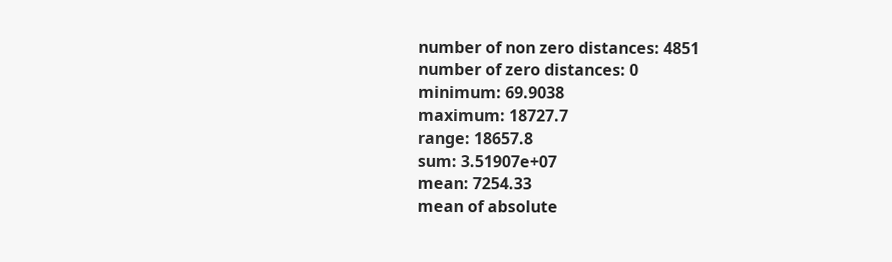number of non zero distances: 4851
number of zero distances: 0
minimum: 69.9038
maximum: 18727.7
range: 18657.8
sum: 3.51907e+07
mean: 7254.33
mean of absolute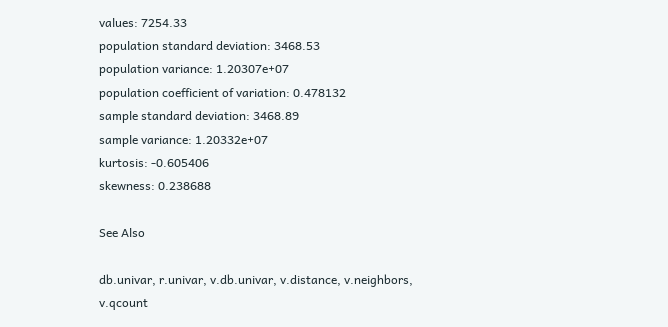values: 7254.33
population standard deviation: 3468.53
population variance: 1.20307e+07
population coefficient of variation: 0.478132
sample standard deviation: 3468.89
sample variance: 1.20332e+07
kurtosis: -0.605406
skewness: 0.238688

See Also

db.univar, r.univar, v.db.univar, v.distance, v.neighbors, v.qcount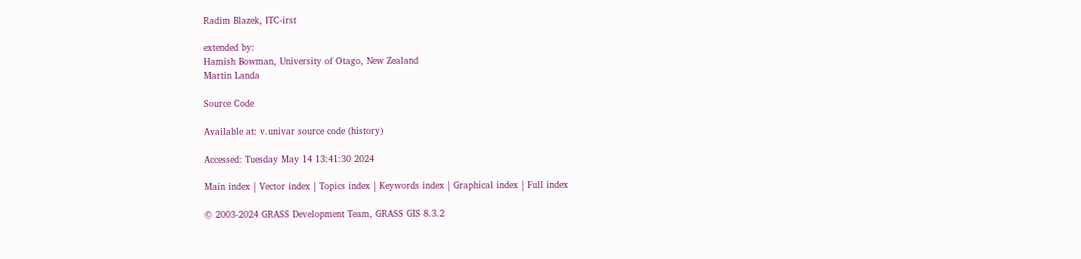Radim Blazek, ITC-irst

extended by:
Hamish Bowman, University of Otago, New Zealand
Martin Landa

Source Code

Available at: v.univar source code (history)

Accessed: Tuesday May 14 13:41:30 2024

Main index | Vector index | Topics index | Keywords index | Graphical index | Full index

© 2003-2024 GRASS Development Team, GRASS GIS 8.3.2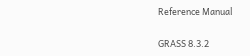Reference Manual


GRASS 8.3.2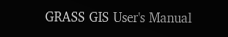GRASS GIS User's Manual